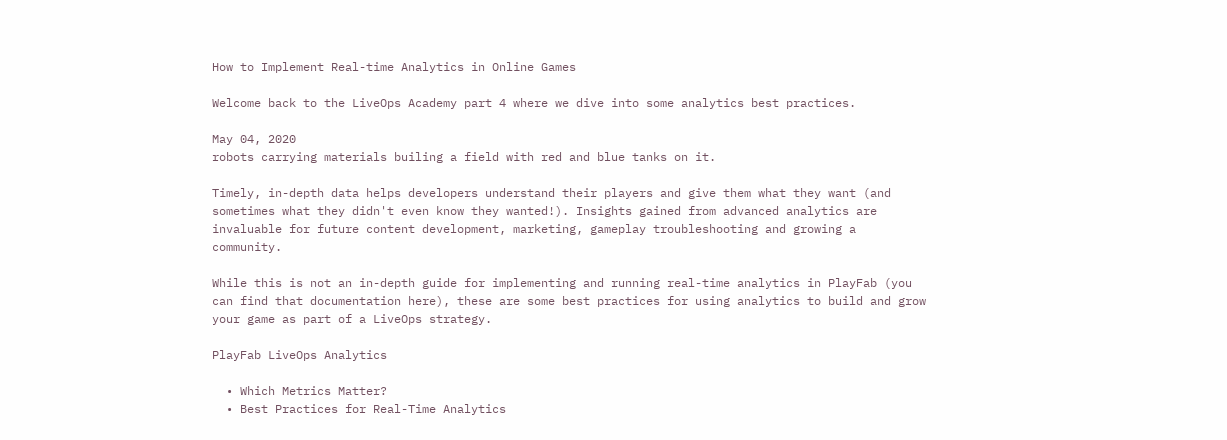How to Implement Real-time Analytics in Online Games

Welcome back to the LiveOps Academy part 4 where we dive into some analytics best practices.

May 04, 2020
robots carrying materials builing a field with red and blue tanks on it.

Timely, in-depth data helps developers understand their players and give them what they want (and sometimes what they didn't even know they wanted!). Insights gained from advanced analytics are invaluable for future content development, marketing, gameplay troubleshooting and growing a community.

While this is not an in-depth guide for implementing and running real-time analytics in PlayFab (you can find that documentation here), these are some best practices for using analytics to build and grow your game as part of a LiveOps strategy.

PlayFab LiveOps Analytics

  • Which Metrics Matter?
  • Best Practices for Real-Time Analytics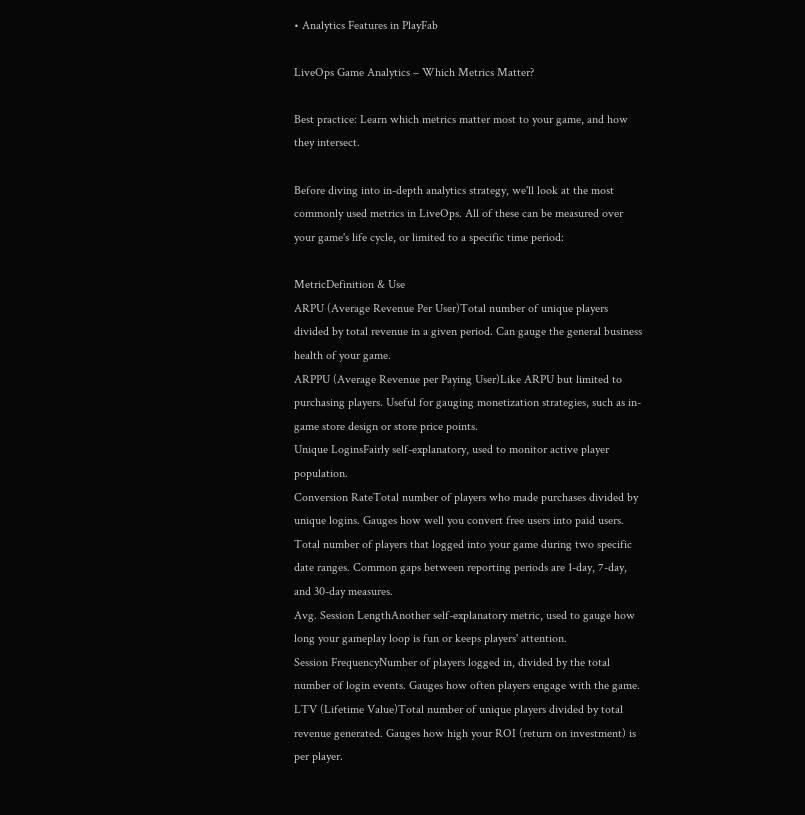• Analytics Features in PlayFab

LiveOps Game Analytics – Which Metrics Matter?

Best practice: Learn which metrics matter most to your game, and how they intersect.

Before diving into in-depth analytics strategy, we'll look at the most commonly used metrics in LiveOps. All of these can be measured over your game's life cycle, or limited to a specific time period:

MetricDefinition & Use
ARPU (Average Revenue Per User)Total number of unique players divided by total revenue in a given period. Can gauge the general business health of your game.
ARPPU (Average Revenue per Paying User)Like ARPU but limited to purchasing players. Useful for gauging monetization strategies, such as in-game store design or store price points.
Unique LoginsFairly self-explanatory, used to monitor active player population.
Conversion RateTotal number of players who made purchases divided by unique logins. Gauges how well you convert free users into paid users.
Total number of players that logged into your game during two specific date ranges. Common gaps between reporting periods are 1-day, 7-day, and 30-day measures.
Avg. Session LengthAnother self-explanatory metric, used to gauge how long your gameplay loop is fun or keeps players' attention.
Session FrequencyNumber of players logged in, divided by the total number of login events. Gauges how often players engage with the game.
LTV (Lifetime Value)Total number of unique players divided by total revenue generated. Gauges how high your ROI (return on investment) is per player.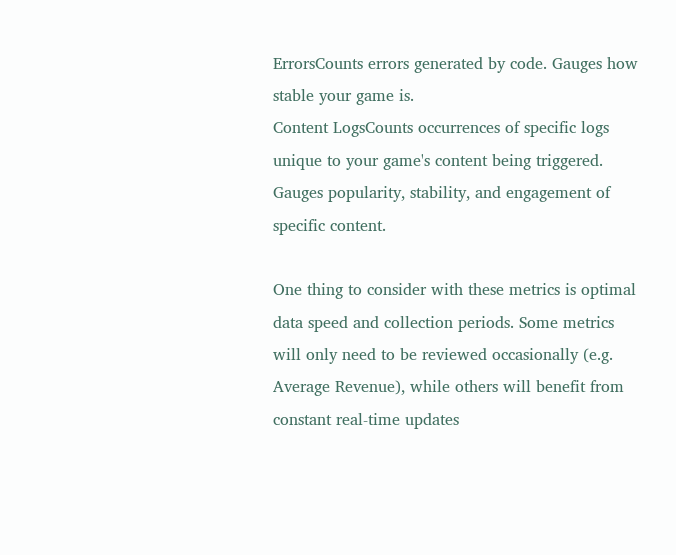ErrorsCounts errors generated by code. Gauges how stable your game is.
Content LogsCounts occurrences of specific logs unique to your game's content being triggered. Gauges popularity, stability, and engagement of specific content.

One thing to consider with these metrics is optimal data speed and collection periods. Some metrics will only need to be reviewed occasionally (e.g. Average Revenue), while others will benefit from constant real-time updates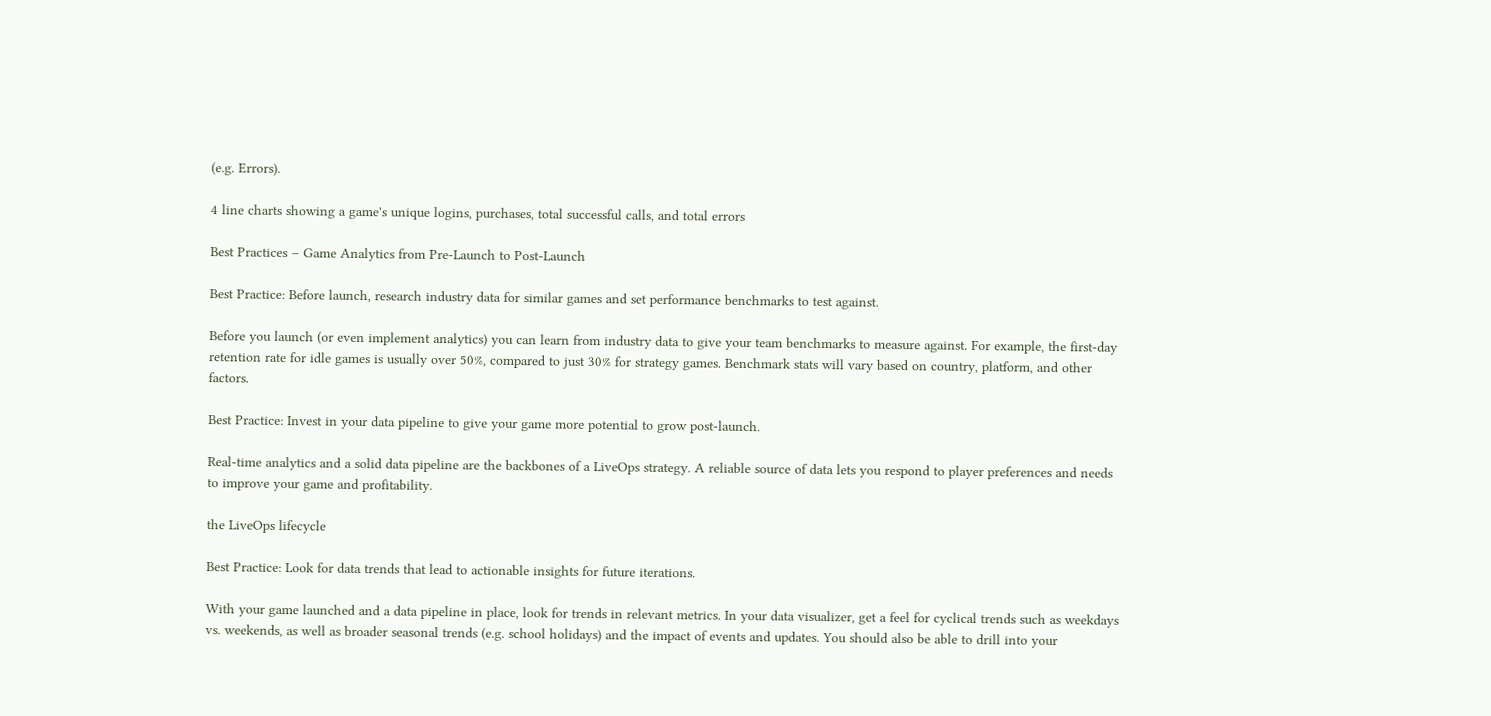(e.g. Errors).

4 line charts showing a game's unique logins, purchases, total successful calls, and total errors

Best Practices – Game Analytics from Pre-Launch to Post-Launch

Best Practice: Before launch, research industry data for similar games and set performance benchmarks to test against.

Before you launch (or even implement analytics) you can learn from industry data to give your team benchmarks to measure against. For example, the first-day retention rate for idle games is usually over 50%, compared to just 30% for strategy games. Benchmark stats will vary based on country, platform, and other factors.

Best Practice: Invest in your data pipeline to give your game more potential to grow post-launch.

Real-time analytics and a solid data pipeline are the backbones of a LiveOps strategy. A reliable source of data lets you respond to player preferences and needs to improve your game and profitability.

the LiveOps lifecycle

Best Practice: Look for data trends that lead to actionable insights for future iterations.

With your game launched and a data pipeline in place, look for trends in relevant metrics. In your data visualizer, get a feel for cyclical trends such as weekdays vs. weekends, as well as broader seasonal trends (e.g. school holidays) and the impact of events and updates. You should also be able to drill into your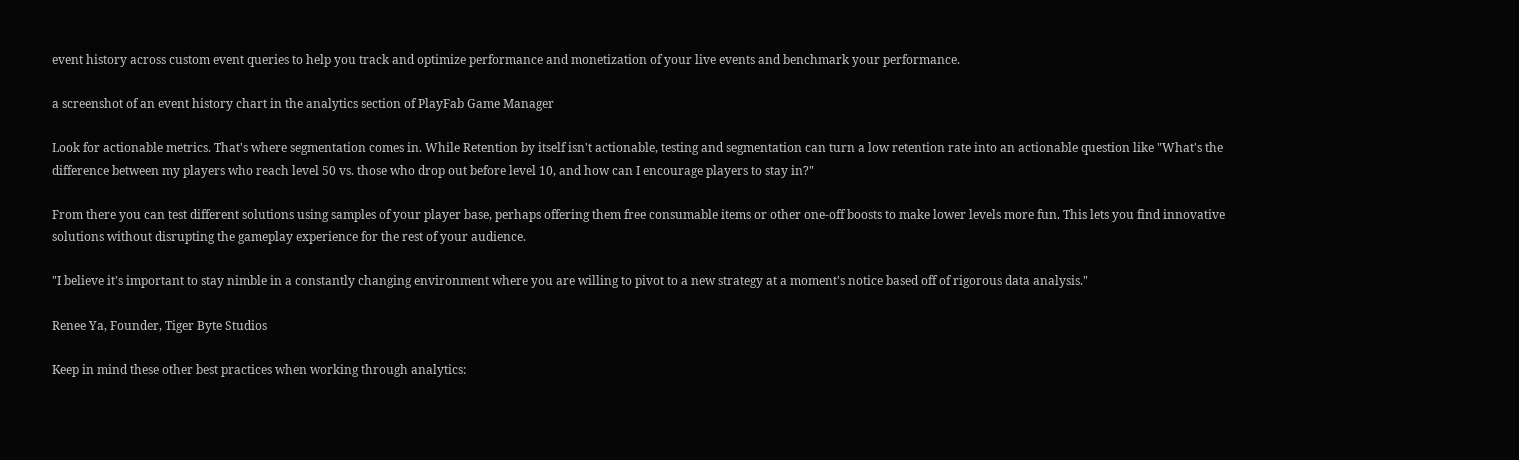event history across custom event queries to help you track and optimize performance and monetization of your live events and benchmark your performance.

a screenshot of an event history chart in the analytics section of PlayFab Game Manager

Look for actionable metrics. That's where segmentation comes in. While Retention by itself isn't actionable, testing and segmentation can turn a low retention rate into an actionable question like "What's the difference between my players who reach level 50 vs. those who drop out before level 10, and how can I encourage players to stay in?"

From there you can test different solutions using samples of your player base, perhaps offering them free consumable items or other one-off boosts to make lower levels more fun. This lets you find innovative solutions without disrupting the gameplay experience for the rest of your audience.

"I believe it's important to stay nimble in a constantly changing environment where you are willing to pivot to a new strategy at a moment's notice based off of rigorous data analysis."

Renee Ya, Founder, Tiger Byte Studios

Keep in mind these other best practices when working through analytics: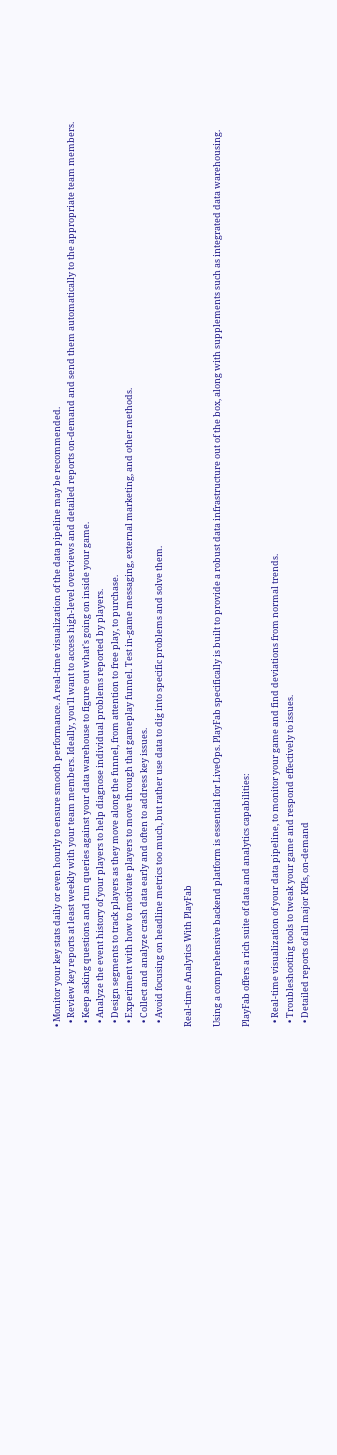• Monitor your key stats daily or even hourly to ensure smooth performance. A real-time visualization of the data pipeline may be recommended.
  • Review key reports at least weekly with your team members. Ideally, you'll want to access high-level overviews and detailed reports on-demand and send them automatically to the appropriate team members.
  • Keep asking questions and run queries against your data warehouse to figure out what's going on inside your game.
  • Analyze the event history of your players to help diagnose individual problems reported by players.
  • Design segments to track players as they move along the funnel, from attention to free play, to purchase.
  • Experiment with how to motivate players to move through that gameplay funnel. Test in-game messaging, external marketing, and other methods.
  • Collect and analyze crash data early and often to address key issues.
  • Avoid focusing on headline metrics too much, but rather use data to dig into specific problems and solve them.

Real-time Analytics With PlayFab

Using a comprehensive backend platform is essential for LiveOps. PlayFab specifically is built to provide a robust data infrastructure out of the box, along with supplements such as integrated data warehousing.

PlayFab offers a rich suite of data and analytics capabilities:

  • Real-time visualization of your data pipeline, to monitor your game and find deviations from normal trends.
  • Troubleshooting tools to tweak your game and respond effectively to issues.
  • Detailed reports of all major KPIs, on-demand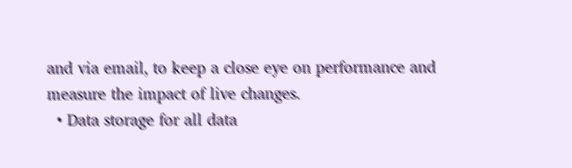and via email, to keep a close eye on performance and measure the impact of live changes.
  • Data storage for all data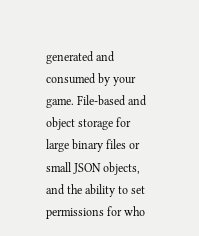generated and consumed by your game. File-based and object storage for large binary files or small JSON objects, and the ability to set permissions for who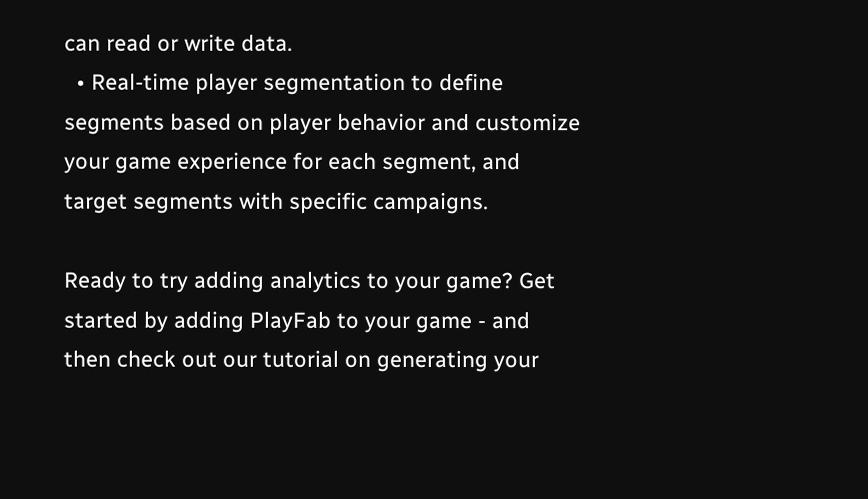can read or write data.
  • Real-time player segmentation to define segments based on player behavior and customize your game experience for each segment, and target segments with specific campaigns.

Ready to try adding analytics to your game? Get started by adding PlayFab to your game - and then check out our tutorial on generating your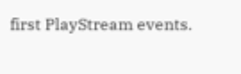first PlayStream events.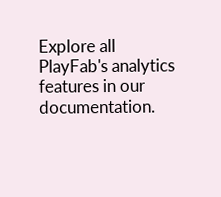Explore all PlayFab's analytics features in our documentation.